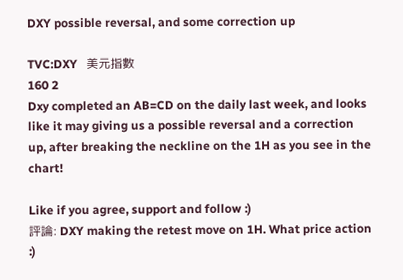DXY possible reversal, and some correction up

TVC:DXY   美元指數
160 2
Dxy completed an AB=CD on the daily last week, and looks like it may giving us a possible reversal and a correction up, after breaking the neckline on the 1H as you see in the chart!

Like if you agree, support and follow :)
評論: DXY making the retest move on 1H. What price action :)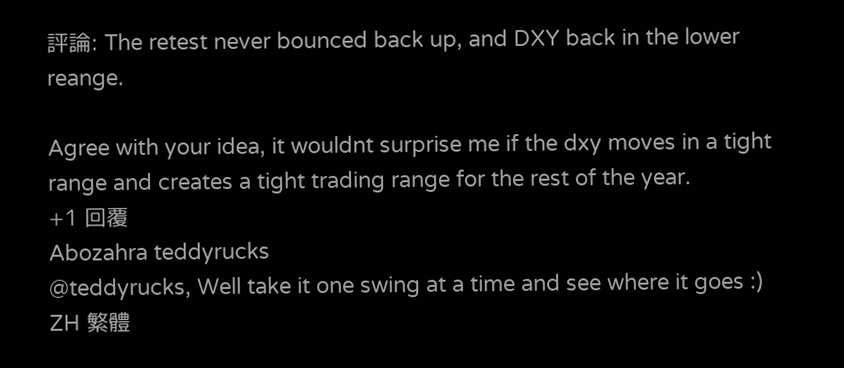評論: The retest never bounced back up, and DXY back in the lower reange.

Agree with your idea, it wouldnt surprise me if the dxy moves in a tight range and creates a tight trading range for the rest of the year.
+1 回覆
Abozahra teddyrucks
@teddyrucks, Well take it one swing at a time and see where it goes :)
ZH 繁體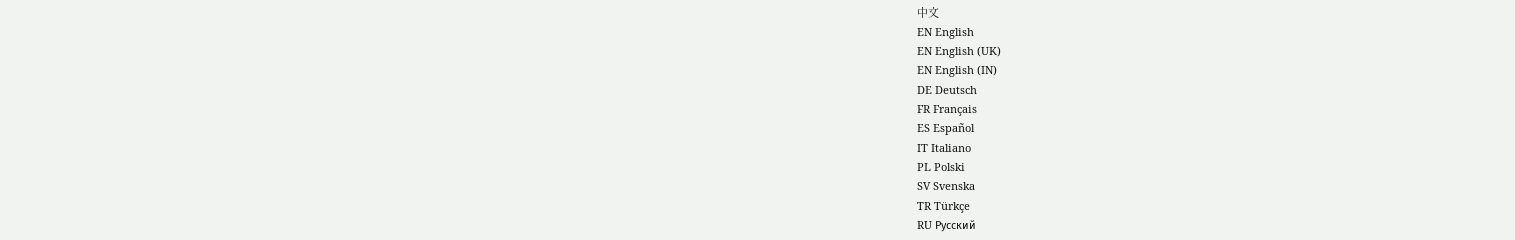中文
EN English
EN English (UK)
EN English (IN)
DE Deutsch
FR Français
ES Español
IT Italiano
PL Polski
SV Svenska
TR Türkçe
RU Русский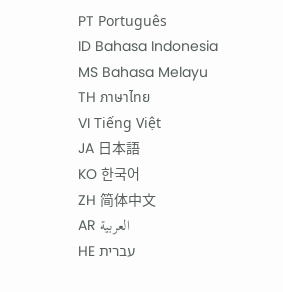PT Português
ID Bahasa Indonesia
MS Bahasa Melayu
TH ภาษาไทย
VI Tiếng Việt
JA 日本語
KO 한국어
ZH 简体中文
AR العربية
HE עברית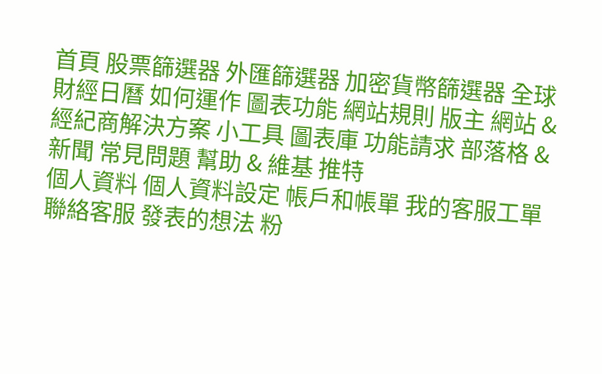首頁 股票篩選器 外匯篩選器 加密貨幣篩選器 全球財經日曆 如何運作 圖表功能 網站規則 版主 網站 & 經紀商解決方案 小工具 圖表庫 功能請求 部落格 & 新聞 常見問題 幫助 & 維基 推特
個人資料 個人資料設定 帳戶和帳單 我的客服工單 聯絡客服 發表的想法 粉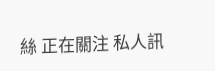絲 正在關注 私人訊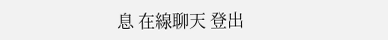息 在線聊天 登出